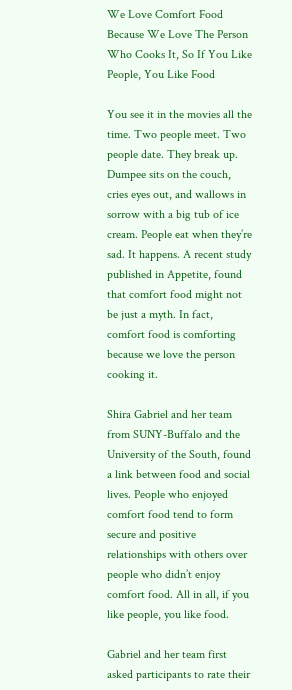We Love Comfort Food Because We Love The Person Who Cooks It, So If You Like People, You Like Food

You see it in the movies all the time. Two people meet. Two people date. They break up. Dumpee sits on the couch, cries eyes out, and wallows in sorrow with a big tub of ice cream. People eat when they’re sad. It happens. A recent study published in Appetite, found that comfort food might not be just a myth. In fact, comfort food is comforting because we love the person cooking it.

Shira Gabriel and her team from SUNY-Buffalo and the University of the South, found a link between food and social lives. People who enjoyed comfort food tend to form secure and positive relationships with others over people who didn’t enjoy comfort food. All in all, if you like people, you like food.

Gabriel and her team first asked participants to rate their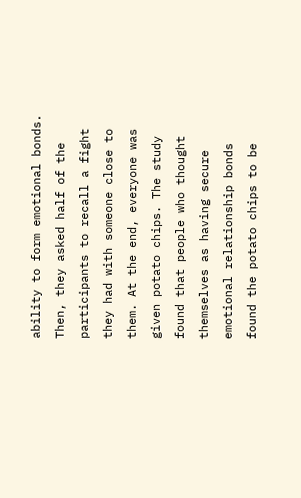ability to form emotional bonds. Then, they asked half of the participants to recall a fight they had with someone close to them. At the end, everyone was given potato chips. The study found that people who thought themselves as having secure emotional relationship bonds found the potato chips to be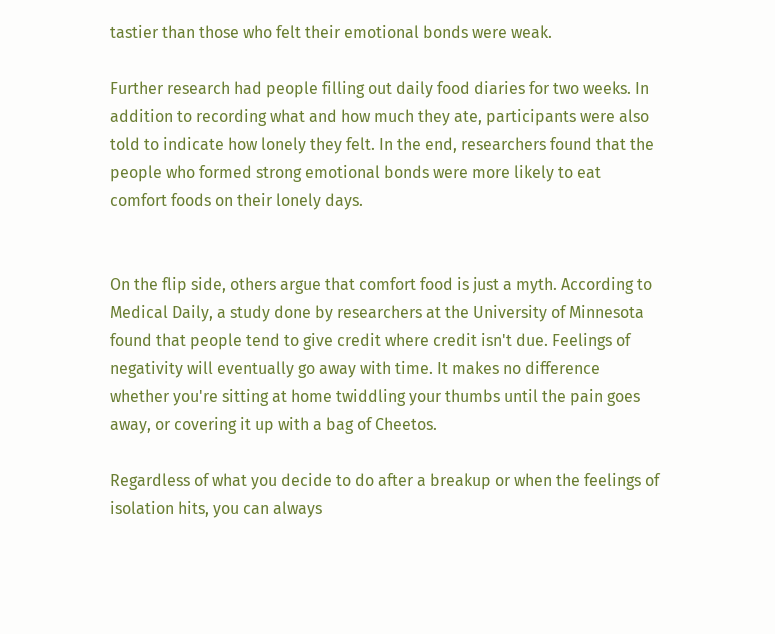tastier than those who felt their emotional bonds were weak.

Further research had people filling out daily food diaries for two weeks. In addition to recording what and how much they ate, participants were also told to indicate how lonely they felt. In the end, researchers found that the people who formed strong emotional bonds were more likely to eat comfort foods on their lonely days.


On the flip side, others argue that comfort food is just a myth. According to Medical Daily, a study done by researchers at the University of Minnesota found that people tend to give credit where credit isn't due. Feelings of negativity will eventually go away with time. It makes no difference whether you're sitting at home twiddling your thumbs until the pain goes away, or covering it up with a bag of Cheetos.

Regardless of what you decide to do after a breakup or when the feelings of isolation hits, you can always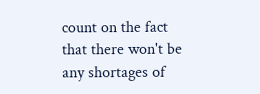count on the fact that there won't be any shortages of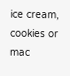ice cream, cookies or mac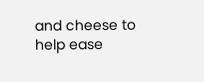and cheese to help ease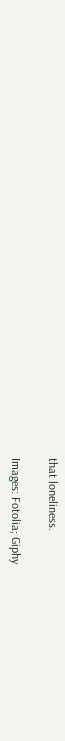that loneliness.

Images: Fotolia; Giphy